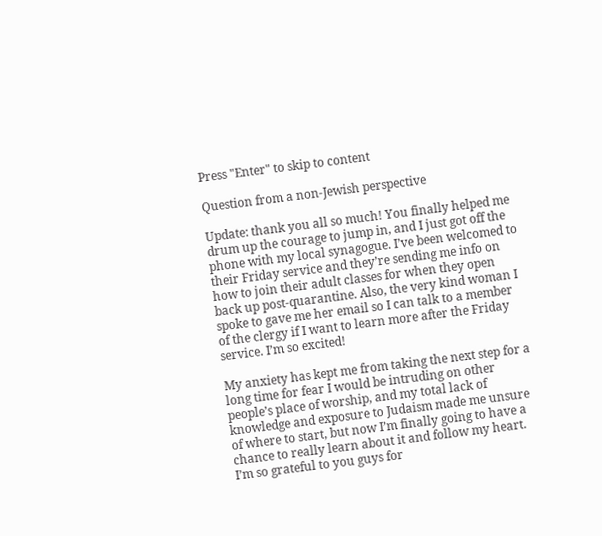Press "Enter" to skip to content

Question from a non-Jewish perspective

Update: thank you all so much! You finally helped me drum up the courage to jump in, and I just got off the phone with my local synagogue. I’ve been welcomed to their Friday service and they’re sending me info on how to join their adult classes for when they open back up post-quarantine. Also, the very kind woman I spoke to gave me her email so I can talk to a member of the clergy if I want to learn more after the Friday service. I’m so excited!

My anxiety has kept me from taking the next step for a long time for fear I would be intruding on other people’s place of worship, and my total lack of knowledge and exposure to Judaism made me unsure of where to start, but now I’m finally going to have a chance to really learn about it and follow my heart. I’m so grateful to you guys for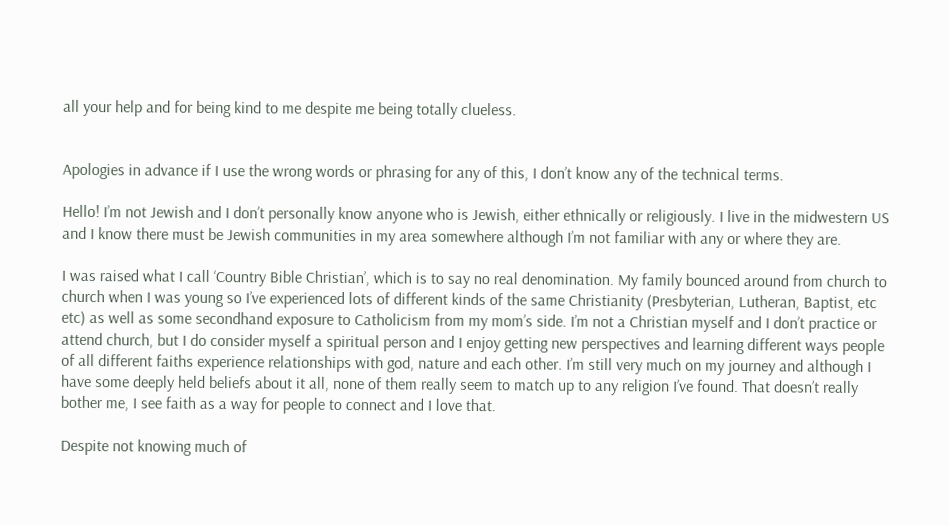all your help and for being kind to me despite me being totally clueless.


Apologies in advance if I use the wrong words or phrasing for any of this, I don’t know any of the technical terms.

Hello! I’m not Jewish and I don’t personally know anyone who is Jewish, either ethnically or religiously. I live in the midwestern US and I know there must be Jewish communities in my area somewhere although I’m not familiar with any or where they are.

I was raised what I call ‘Country Bible Christian’, which is to say no real denomination. My family bounced around from church to church when I was young so I’ve experienced lots of different kinds of the same Christianity (Presbyterian, Lutheran, Baptist, etc etc) as well as some secondhand exposure to Catholicism from my mom’s side. I’m not a Christian myself and I don’t practice or attend church, but I do consider myself a spiritual person and I enjoy getting new perspectives and learning different ways people of all different faiths experience relationships with god, nature and each other. I’m still very much on my journey and although I have some deeply held beliefs about it all, none of them really seem to match up to any religion I’ve found. That doesn’t really bother me, I see faith as a way for people to connect and I love that.

Despite not knowing much of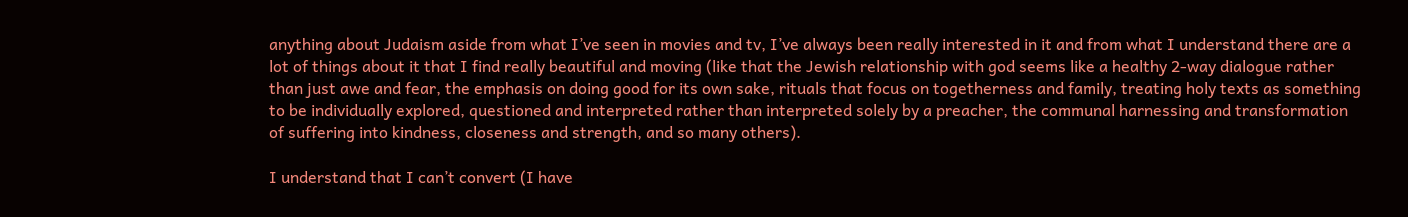anything about Judaism aside from what I’ve seen in movies and tv, I’ve always been really interested in it and from what I understand there are a lot of things about it that I find really beautiful and moving (like that the Jewish relationship with god seems like a healthy 2-way dialogue rather than just awe and fear, the emphasis on doing good for its own sake, rituals that focus on togetherness and family, treating holy texts as something to be individually explored, questioned and interpreted rather than interpreted solely by a preacher, the communal harnessing and transformation of suffering into kindness, closeness and strength, and so many others).

I understand that I can’t convert (I have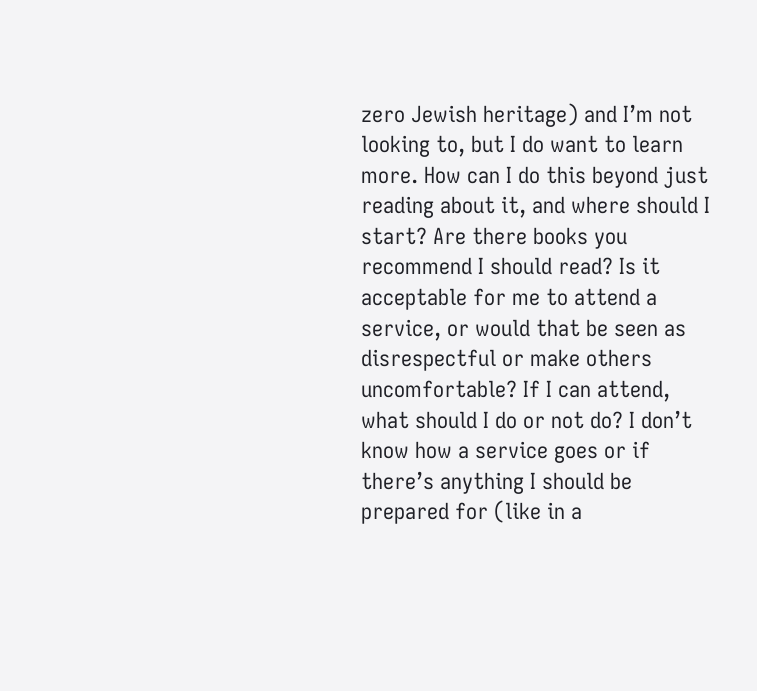zero Jewish heritage) and I’m not looking to, but I do want to learn more. How can I do this beyond just reading about it, and where should I start? Are there books you recommend I should read? Is it acceptable for me to attend a service, or would that be seen as disrespectful or make others uncomfortable? If I can attend, what should I do or not do? I don’t know how a service goes or if there’s anything I should be prepared for (like in a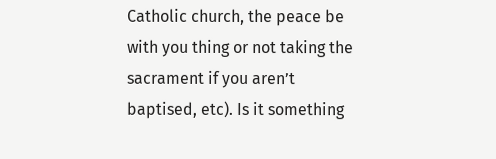Catholic church, the peace be with you thing or not taking the sacrament if you aren’t baptised, etc). Is it something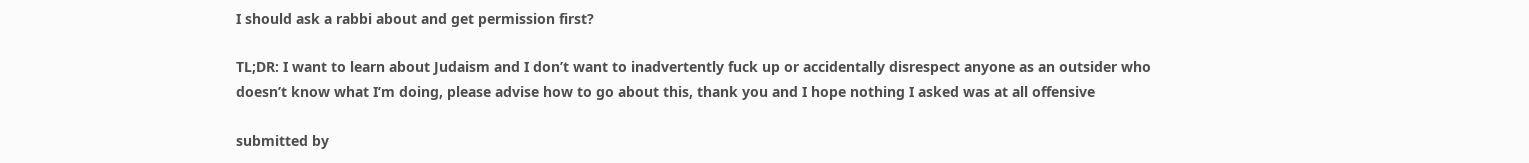I should ask a rabbi about and get permission first?

TL;DR: I want to learn about Judaism and I don’t want to inadvertently fuck up or accidentally disrespect anyone as an outsider who doesn’t know what I’m doing, please advise how to go about this, thank you and I hope nothing I asked was at all offensive

submitted by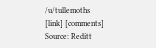/u/tullemoths
[link] [comments]
Source: Reditt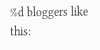%d bloggers like this: